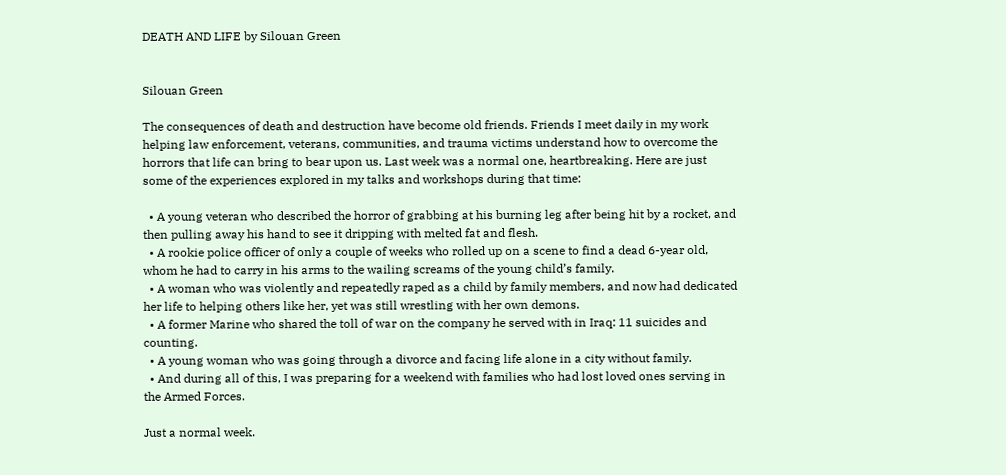DEATH AND LIFE by Silouan Green


Silouan Green

The consequences of death and destruction have become old friends. Friends I meet daily in my work helping law enforcement, veterans, communities, and trauma victims understand how to overcome the horrors that life can bring to bear upon us. Last week was a normal one, heartbreaking. Here are just some of the experiences explored in my talks and workshops during that time:

  • A young veteran who described the horror of grabbing at his burning leg after being hit by a rocket, and then pulling away his hand to see it dripping with melted fat and flesh.
  • A rookie police officer of only a couple of weeks who rolled up on a scene to find a dead 6-year old, whom he had to carry in his arms to the wailing screams of the young child’s family.
  • A woman who was violently and repeatedly raped as a child by family members, and now had dedicated her life to helping others like her, yet was still wrestling with her own demons.
  • A former Marine who shared the toll of war on the company he served with in Iraq: 11 suicides and counting.
  • A young woman who was going through a divorce and facing life alone in a city without family.
  • And during all of this, I was preparing for a weekend with families who had lost loved ones serving in the Armed Forces.

Just a normal week.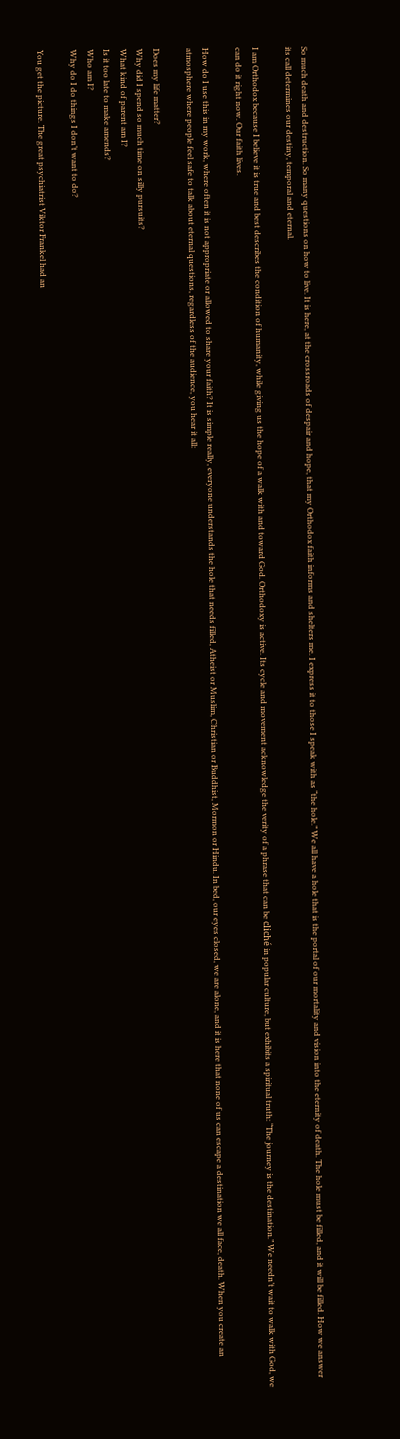So much death and destruction. So many questions on how to live. It is here, at the crossroads of despair and hope, that my Orthodox faith informs and shelters me. I express it to those I speak with as “the hole.” We all have a hole that is the portal of our mortality and vision into the eternity of death. The hole must be filled, and it will be filled. How we answer its call determines our destiny, temporal and eternal.

I am Orthodox because I believe it is true and best describes the condition of humanity, while giving us the hope of a walk with and toward God. Orthodoxy is active. Its cycle and movement acknowledge the verity of a phrase that can be cliché in popular culture, but exhibits a spiritual truth: “The journey is the destination.” We needn’t wait to walk with God, we can do it right now. Our faith lives.

How do I use this in my work, where often it is not appropriate or allowed to share your faith? It is simple really, everyone understands the hole that needs filled, Atheist or Muslim, Christian or Buddhist, Mormon or Hindu. In bed, our eyes closed, we are alone, and it is here that none of us can escape a destination we all face, death. When you create an atmosphere where people feel safe to talk about eternal questions, regardless of the audience, you hear it all:

Does my life matter?
Why did I spend so much time on silly pursuits?
What kind of parent am I?
Is it too late to make amends?
Who am I?
Why do I do things I don’t want to do?

You get the picture. The great psychiatrist Viktor Frankel had an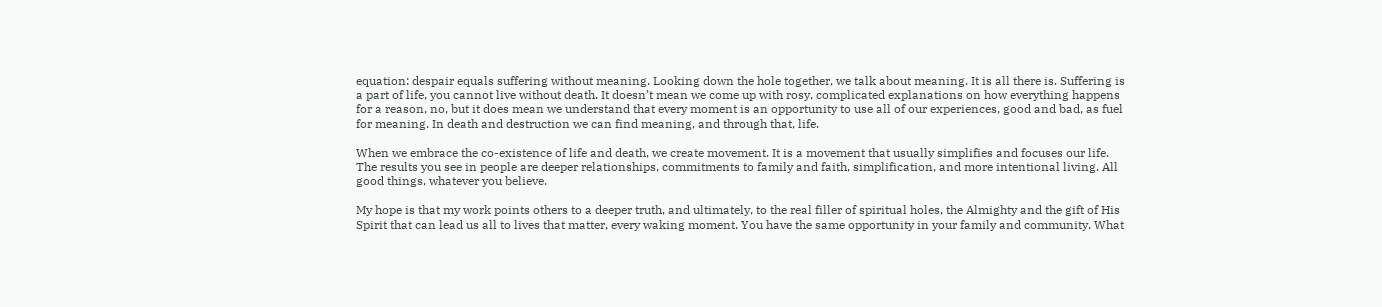equation: despair equals suffering without meaning. Looking down the hole together, we talk about meaning. It is all there is. Suffering is a part of life, you cannot live without death. It doesn’t mean we come up with rosy, complicated explanations on how everything happens for a reason, no, but it does mean we understand that every moment is an opportunity to use all of our experiences, good and bad, as fuel for meaning. In death and destruction we can find meaning, and through that, life.

When we embrace the co-existence of life and death, we create movement. It is a movement that usually simplifies and focuses our life. The results you see in people are deeper relationships, commitments to family and faith, simplification, and more intentional living. All good things, whatever you believe.

My hope is that my work points others to a deeper truth, and ultimately, to the real filler of spiritual holes, the Almighty and the gift of His Spirit that can lead us all to lives that matter, every waking moment. You have the same opportunity in your family and community. What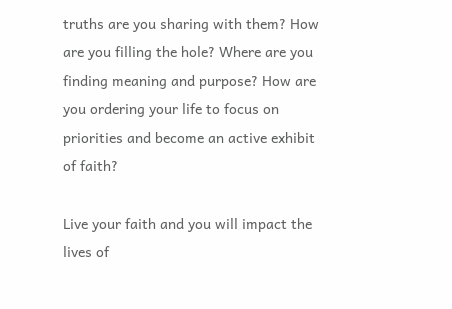truths are you sharing with them? How are you filling the hole? Where are you finding meaning and purpose? How are you ordering your life to focus on priorities and become an active exhibit of faith?

Live your faith and you will impact the lives of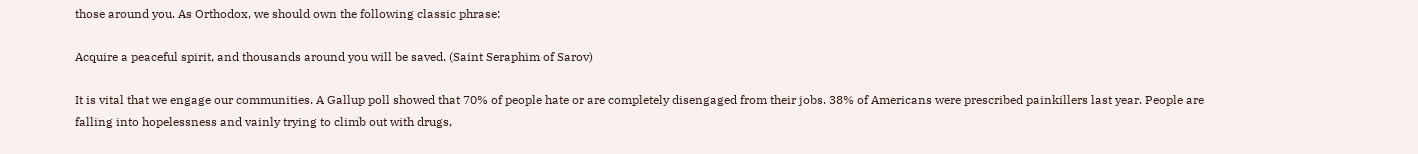those around you. As Orthodox, we should own the following classic phrase:

Acquire a peaceful spirit, and thousands around you will be saved. (Saint Seraphim of Sarov)

It is vital that we engage our communities. A Gallup poll showed that 70% of people hate or are completely disengaged from their jobs. 38% of Americans were prescribed painkillers last year. People are falling into hopelessness and vainly trying to climb out with drugs,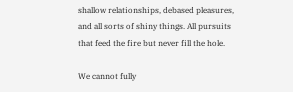shallow relationships, debased pleasures, and all sorts of shiny things. All pursuits that feed the fire but never fill the hole.

We cannot fully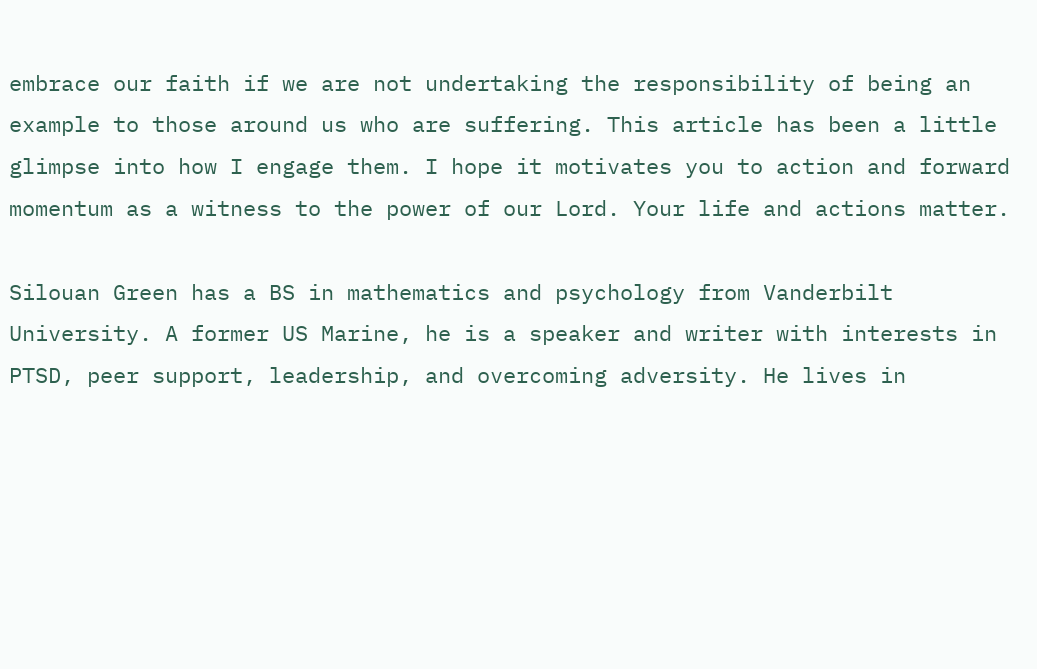embrace our faith if we are not undertaking the responsibility of being an example to those around us who are suffering. This article has been a little glimpse into how I engage them. I hope it motivates you to action and forward momentum as a witness to the power of our Lord. Your life and actions matter.

Silouan Green has a BS in mathematics and psychology from Vanderbilt University. A former US Marine, he is a speaker and writer with interests in PTSD, peer support, leadership, and overcoming adversity. He lives in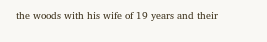the woods with his wife of 19 years and their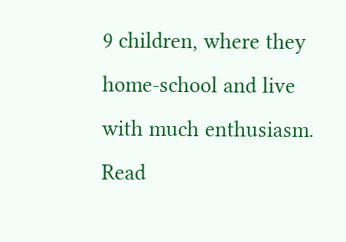9 children, where they home-school and live with much enthusiasm. Read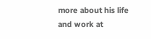more about his life and work at